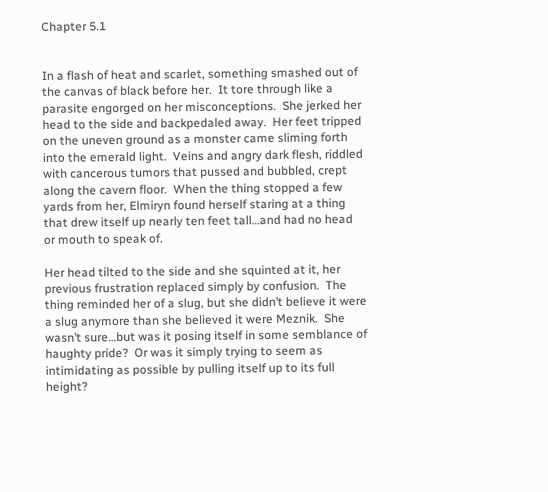Chapter 5.1


In a flash of heat and scarlet, something smashed out of the canvas of black before her.  It tore through like a parasite engorged on her misconceptions.  She jerked her head to the side and backpedaled away.  Her feet tripped on the uneven ground as a monster came sliming forth into the emerald light.  Veins and angry dark flesh, riddled with cancerous tumors that pussed and bubbled, crept along the cavern floor.  When the thing stopped a few yards from her, Elmiryn found herself staring at a thing that drew itself up nearly ten feet tall…and had no head or mouth to speak of.

Her head tilted to the side and she squinted at it, her previous frustration replaced simply by confusion.  The thing reminded her of a slug, but she didn’t believe it were a slug anymore than she believed it were Meznik.  She wasn’t sure…but was it posing itself in some semblance of haughty pride?  Or was it simply trying to seem as intimidating as possible by pulling itself up to its full height?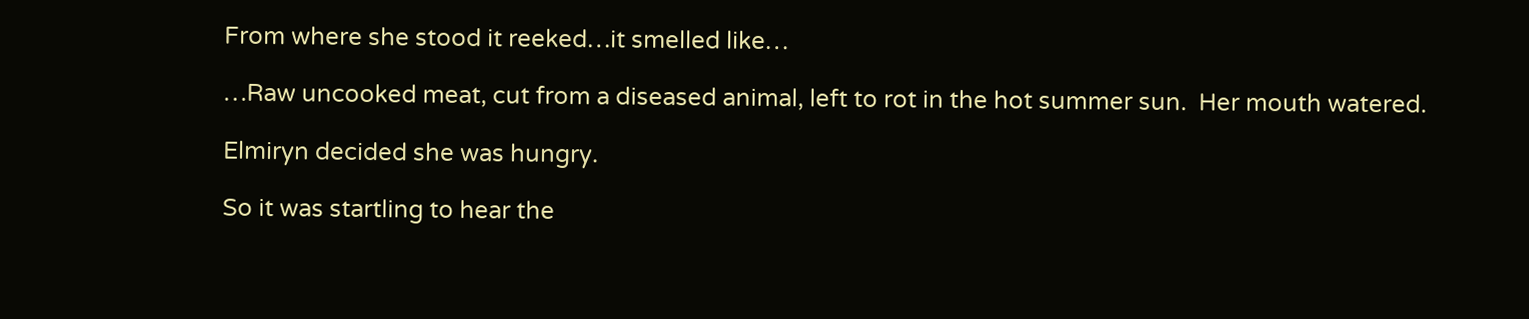From where she stood it reeked…it smelled like…

…Raw uncooked meat, cut from a diseased animal, left to rot in the hot summer sun.  Her mouth watered.

Elmiryn decided she was hungry.

So it was startling to hear the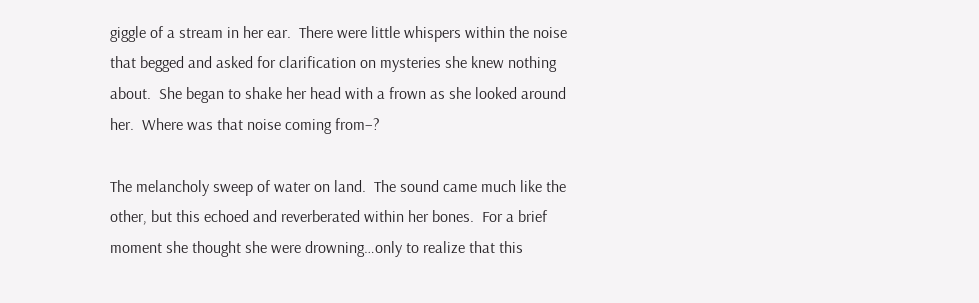giggle of a stream in her ear.  There were little whispers within the noise that begged and asked for clarification on mysteries she knew nothing about.  She began to shake her head with a frown as she looked around her.  Where was that noise coming from–?

The melancholy sweep of water on land.  The sound came much like the other, but this echoed and reverberated within her bones.  For a brief moment she thought she were drowning…only to realize that this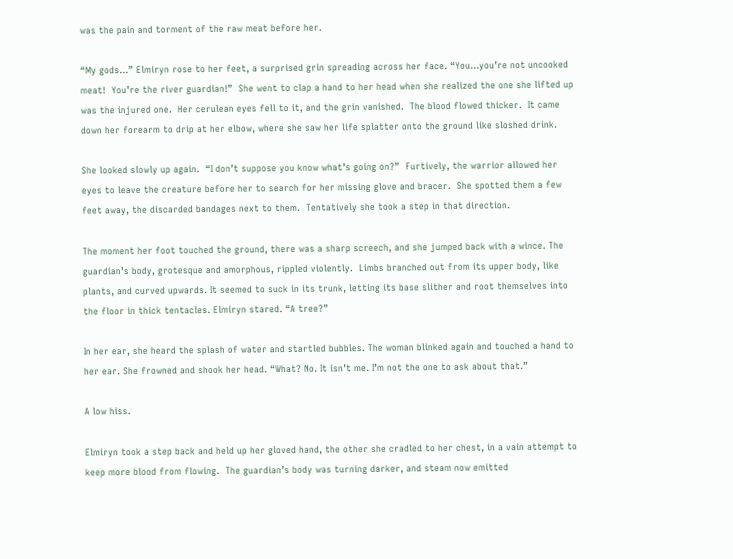was the pain and torment of the raw meat before her.

“My gods…” Elmiryn rose to her feet, a surprised grin spreading across her face. “You…you’re not uncooked meat!  You’re the river guardian!”  She went to clap a hand to her head when she realized the one she lifted up was the injured one.  Her cerulean eyes fell to it, and the grin vanished.  The blood flowed thicker.  It came down her forearm to drip at her elbow, where she saw her life splatter onto the ground like sloshed drink.

She looked slowly up again.  “I don’t suppose you know what’s going on?”  Furtively, the warrior allowed her eyes to leave the creature before her to search for her missing glove and bracer.  She spotted them a few feet away, the discarded bandages next to them.  Tentatively she took a step in that direction.

The moment her foot touched the ground, there was a sharp screech, and she jumped back with a wince. The guardian’s body, grotesque and amorphous, rippled violently.  Limbs branched out from its upper body, like plants, and curved upwards. It seemed to suck in its trunk, letting its base slither and root themselves into the floor in thick tentacles. Elmiryn stared. “A tree?”

In her ear, she heard the splash of water and startled bubbles. The woman blinked again and touched a hand to her ear. She frowned and shook her head. “What? No. It isn’t me. I’m not the one to ask about that.”

A low hiss.

Elmiryn took a step back and held up her gloved hand, the other she cradled to her chest, in a vain attempt to keep more blood from flowing.  The guardian’s body was turning darker, and steam now emitted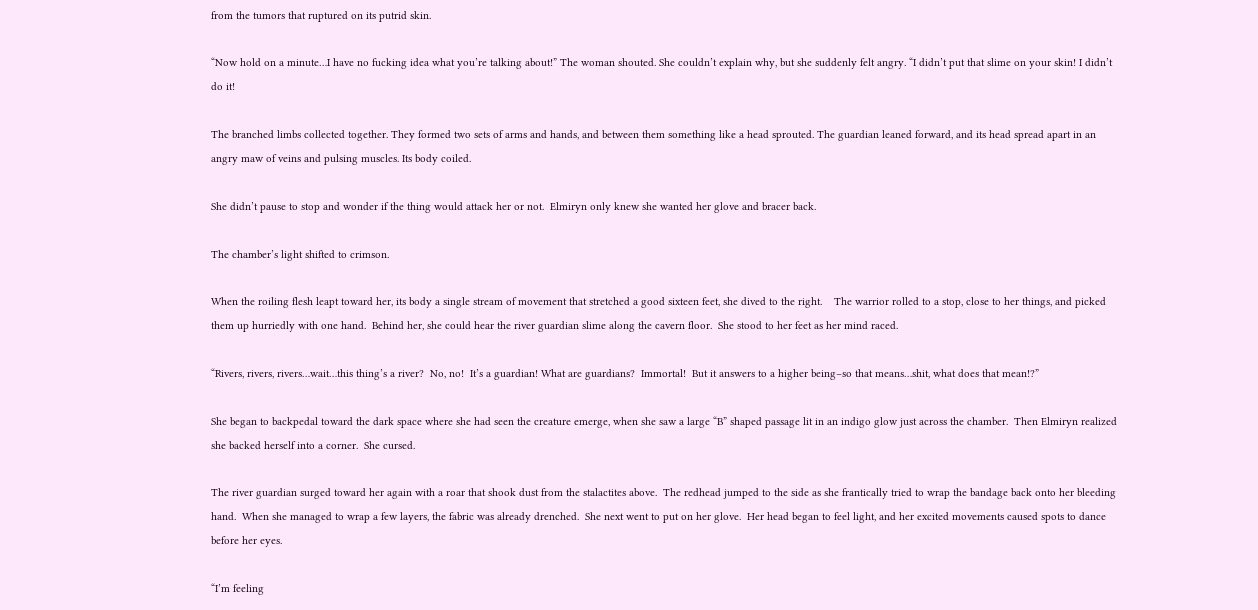from the tumors that ruptured on its putrid skin.

“Now hold on a minute…I have no fucking idea what you’re talking about!” The woman shouted. She couldn’t explain why, but she suddenly felt angry. “I didn’t put that slime on your skin! I didn’t do it!

The branched limbs collected together. They formed two sets of arms and hands, and between them something like a head sprouted. The guardian leaned forward, and its head spread apart in an angry maw of veins and pulsing muscles. Its body coiled.

She didn’t pause to stop and wonder if the thing would attack her or not.  Elmiryn only knew she wanted her glove and bracer back.

The chamber’s light shifted to crimson.

When the roiling flesh leapt toward her, its body a single stream of movement that stretched a good sixteen feet, she dived to the right.    The warrior rolled to a stop, close to her things, and picked them up hurriedly with one hand.  Behind her, she could hear the river guardian slime along the cavern floor.  She stood to her feet as her mind raced.

“Rivers, rivers, rivers…wait…this thing’s a river?  No, no!  It’s a guardian! What are guardians?  Immortal!  But it answers to a higher being–so that means…shit, what does that mean!?”

She began to backpedal toward the dark space where she had seen the creature emerge, when she saw a large “B” shaped passage lit in an indigo glow just across the chamber.  Then Elmiryn realized she backed herself into a corner.  She cursed.

The river guardian surged toward her again with a roar that shook dust from the stalactites above.  The redhead jumped to the side as she frantically tried to wrap the bandage back onto her bleeding hand.  When she managed to wrap a few layers, the fabric was already drenched.  She next went to put on her glove.  Her head began to feel light, and her excited movements caused spots to dance before her eyes.

“I’m feeling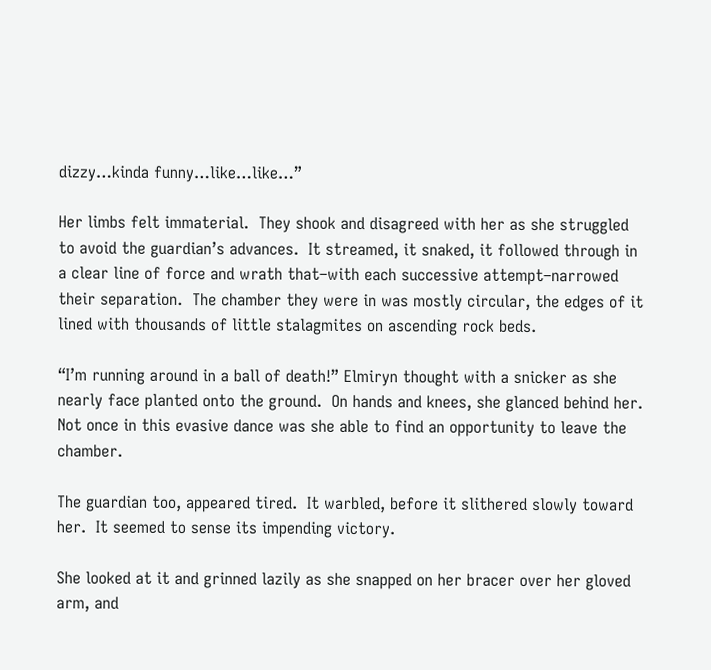dizzy…kinda funny…like…like…”

Her limbs felt immaterial.  They shook and disagreed with her as she struggled to avoid the guardian’s advances.  It streamed, it snaked, it followed through in a clear line of force and wrath that–with each successive attempt–narrowed their separation.  The chamber they were in was mostly circular, the edges of it lined with thousands of little stalagmites on ascending rock beds.

“I’m running around in a ball of death!” Elmiryn thought with a snicker as she nearly face planted onto the ground.  On hands and knees, she glanced behind her.  Not once in this evasive dance was she able to find an opportunity to leave the chamber.

The guardian too, appeared tired.  It warbled, before it slithered slowly toward her.  It seemed to sense its impending victory.

She looked at it and grinned lazily as she snapped on her bracer over her gloved arm, and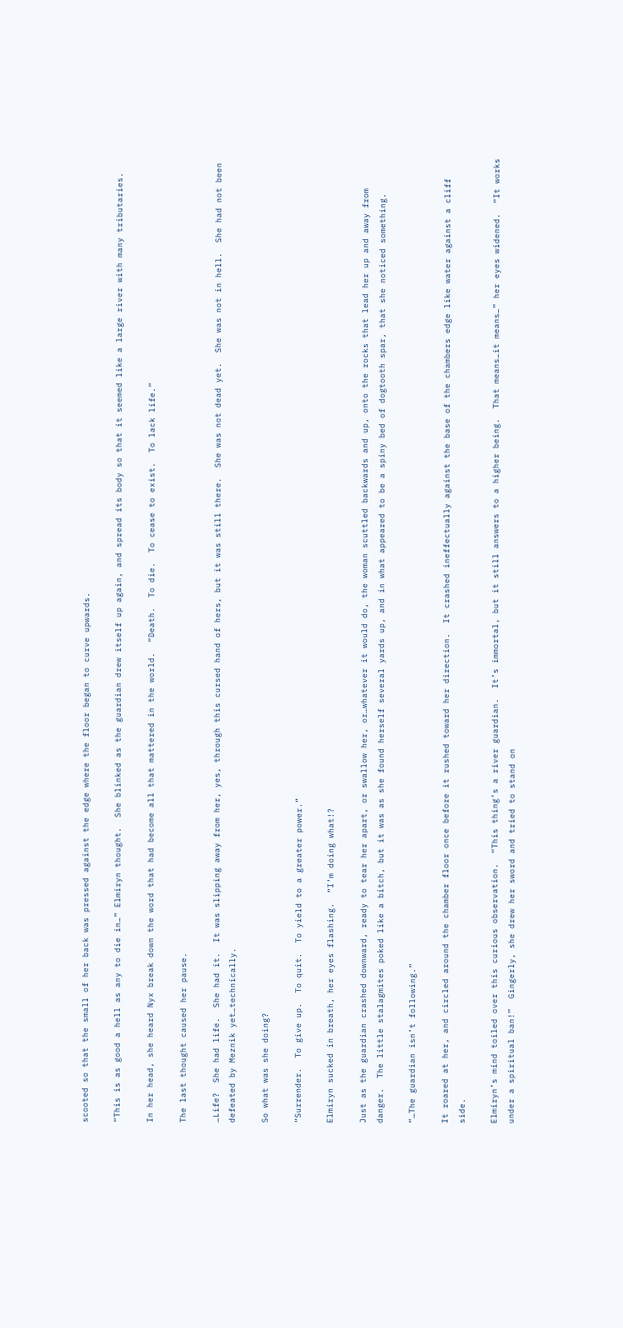scooted so that the small of her back was pressed against the edge where the floor began to curve upwards.

“This is as good a hell as any to die in…” Elmiryn thought.  She blinked as the guardian drew itself up again, and spread its body so that it seemed like a large river with many tributaries.

In her head, she heard Nyx break down the word that had become all that mattered in the world.  “Death.  To die.  To cease to exist.  To lack life.”

The last thought caused her pause.

…Life?  She had life.  She had it.  It was slipping away from her, yes, through this cursed hand of hers, but it was still there.  She was not dead yet.  She was not in hell.  She had not been defeated by Meznik yet…technically.

So what was she doing?

“Surrender.  To give up.  To quit.  To yield to a greater power.”

Elmiryn sucked in breath, her eyes flashing.  “I’m doing what!?

Just as the guardian crashed downward, ready to tear her apart, or swallow her, or…whatever it would do, the woman scuttled backwards and up, onto the rocks that lead her up and away from danger.  The little stalagmites poked like a bitch, but it was as she found herself several yards up, and in what appeared to be a spiny bed of dogtooth spar, that she noticed something.

“…The guardian isn’t following.”

It roared at her, and circled around the chamber floor once before it rushed toward her direction.  It crashed ineffectually against the base of the chambers edge like water against a cliff side.

Elmiryn’s mind toiled over this curious observation.  “This thing’s a river guardian.  It’s immortal, but it still answers to a higher being.  That means…it means…” her eyes widened.  “It works under a spiritual ban!”  Gingerly, she drew her sword and tried to stand on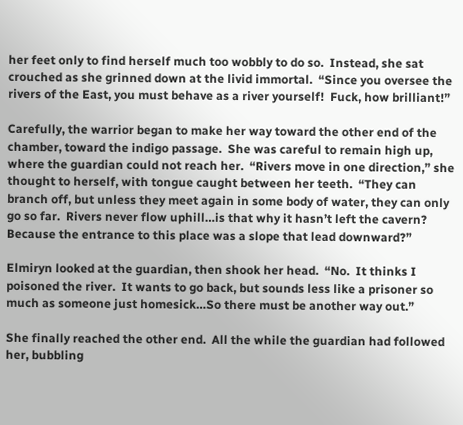her feet only to find herself much too wobbly to do so.  Instead, she sat crouched as she grinned down at the livid immortal.  “Since you oversee the rivers of the East, you must behave as a river yourself!  Fuck, how brilliant!”

Carefully, the warrior began to make her way toward the other end of the chamber, toward the indigo passage.  She was careful to remain high up, where the guardian could not reach her.  “Rivers move in one direction,” she thought to herself, with tongue caught between her teeth.  “They can branch off, but unless they meet again in some body of water, they can only go so far.  Rivers never flow uphill…is that why it hasn’t left the cavern?  Because the entrance to this place was a slope that lead downward?”

Elmiryn looked at the guardian, then shook her head.  “No.  It thinks I poisoned the river.  It wants to go back, but sounds less like a prisoner so much as someone just homesick…So there must be another way out.”

She finally reached the other end.  All the while the guardian had followed her, bubbling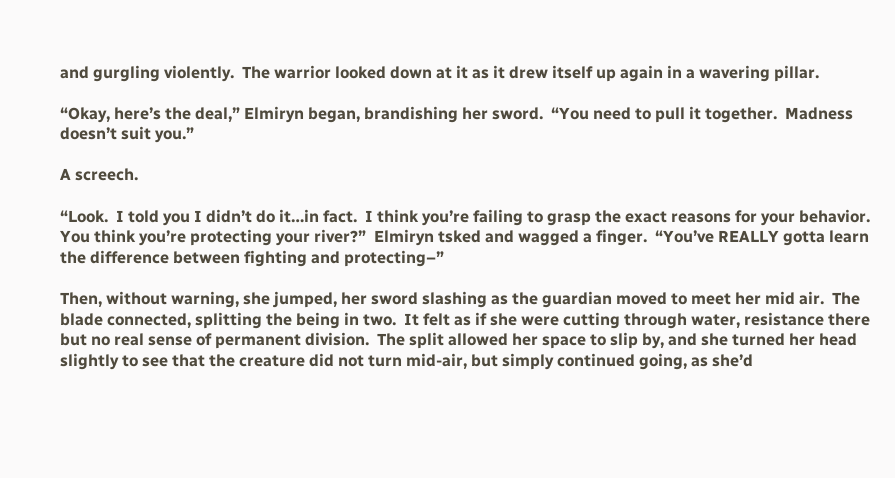and gurgling violently.  The warrior looked down at it as it drew itself up again in a wavering pillar.

“Okay, here’s the deal,” Elmiryn began, brandishing her sword.  “You need to pull it together.  Madness doesn’t suit you.”

A screech.

“Look.  I told you I didn’t do it…in fact.  I think you’re failing to grasp the exact reasons for your behavior.  You think you’re protecting your river?”  Elmiryn tsked and wagged a finger.  “You’ve REALLY gotta learn the difference between fighting and protecting–”

Then, without warning, she jumped, her sword slashing as the guardian moved to meet her mid air.  The blade connected, splitting the being in two.  It felt as if she were cutting through water, resistance there but no real sense of permanent division.  The split allowed her space to slip by, and she turned her head slightly to see that the creature did not turn mid-air, but simply continued going, as she’d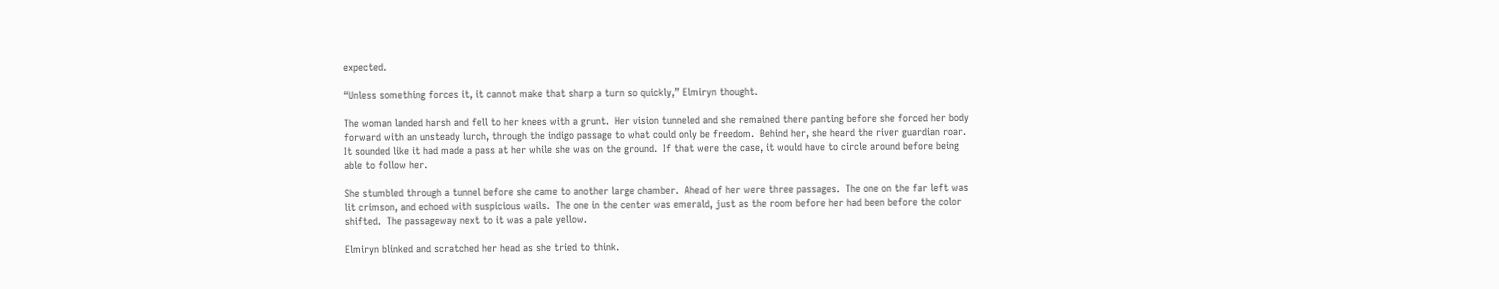expected.

“Unless something forces it, it cannot make that sharp a turn so quickly,” Elmiryn thought.

The woman landed harsh and fell to her knees with a grunt.  Her vision tunneled and she remained there panting before she forced her body forward with an unsteady lurch, through the indigo passage to what could only be freedom.  Behind her, she heard the river guardian roar.  It sounded like it had made a pass at her while she was on the ground.  If that were the case, it would have to circle around before being able to follow her.

She stumbled through a tunnel before she came to another large chamber.  Ahead of her were three passages.  The one on the far left was lit crimson, and echoed with suspicious wails.  The one in the center was emerald, just as the room before her had been before the color shifted.  The passageway next to it was a pale yellow.

Elmiryn blinked and scratched her head as she tried to think.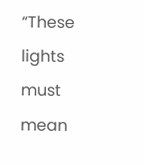“These lights must mean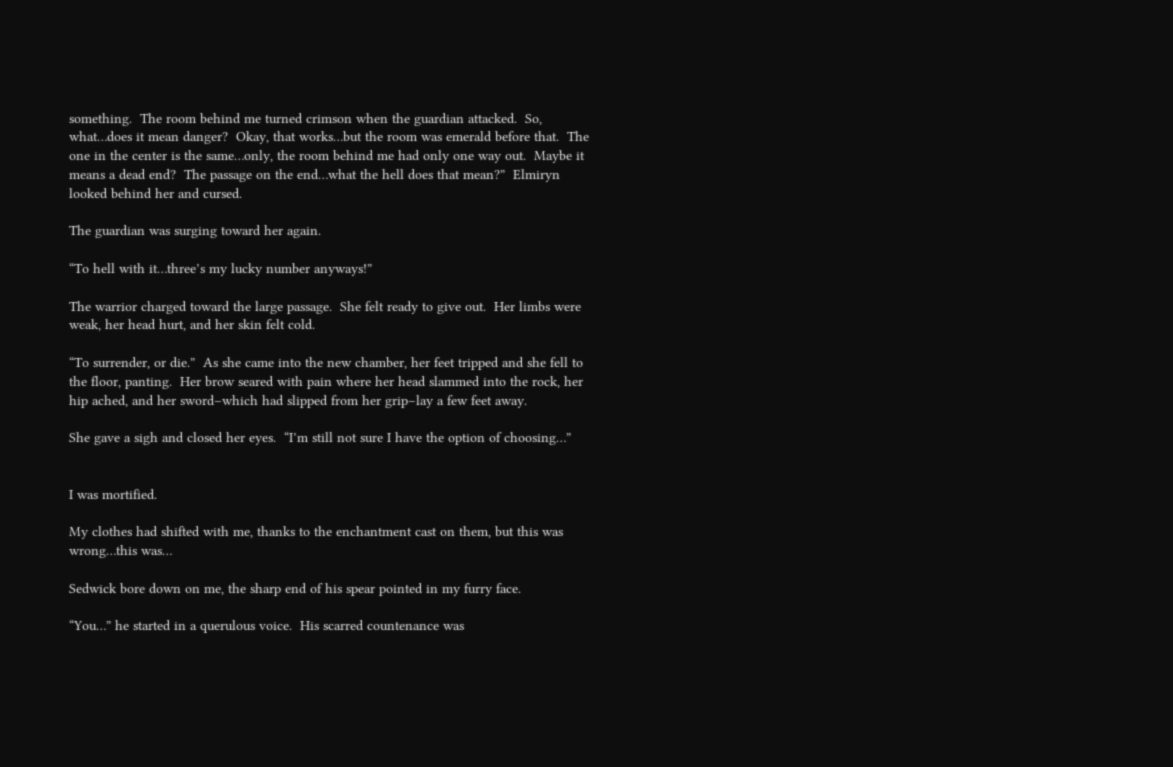something.  The room behind me turned crimson when the guardian attacked.  So, what…does it mean danger?  Okay, that works…but the room was emerald before that.  The one in the center is the same…only, the room behind me had only one way out.  Maybe it means a dead end?  The passage on the end…what the hell does that mean?”  Elmiryn looked behind her and cursed.

The guardian was surging toward her again.

“To hell with it…three’s my lucky number anyways!”

The warrior charged toward the large passage.  She felt ready to give out.  Her limbs were weak, her head hurt, and her skin felt cold.

“To surrender, or die.”  As she came into the new chamber, her feet tripped and she fell to the floor, panting.  Her brow seared with pain where her head slammed into the rock, her hip ached, and her sword–which had slipped from her grip–lay a few feet away.

She gave a sigh and closed her eyes.  “I’m still not sure I have the option of choosing…”


I was mortified.

My clothes had shifted with me, thanks to the enchantment cast on them, but this was wrong…this was…

Sedwick bore down on me, the sharp end of his spear pointed in my furry face.

“You…” he started in a querulous voice.  His scarred countenance was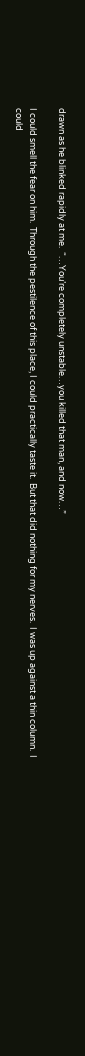drawn as he blinked rapidly at me.  “…You’re completely unstable…you killed that man, and now…”

I could smell the fear on him.  Through the pestilence of this place, I could practically taste it.  But that did nothing for my nerves.  I was up against a thin column.  I could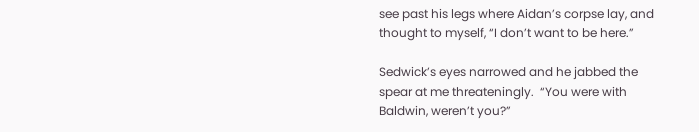see past his legs where Aidan’s corpse lay, and thought to myself, “I don’t want to be here.”

Sedwick’s eyes narrowed and he jabbed the spear at me threateningly.  “You were with Baldwin, weren’t you?”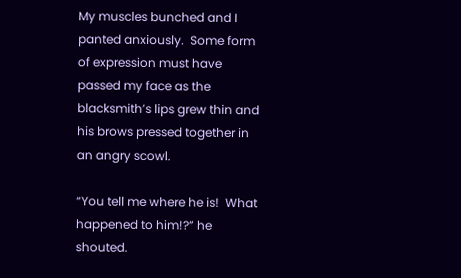My muscles bunched and I panted anxiously.  Some form of expression must have passed my face as the blacksmith’s lips grew thin and his brows pressed together in an angry scowl.

“You tell me where he is!  What happened to him!?” he shouted.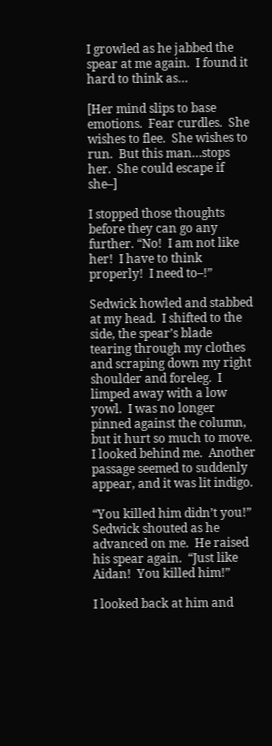I growled as he jabbed the spear at me again.  I found it hard to think as…

[Her mind slips to base emotions.  Fear curdles.  She wishes to flee.  She wishes to run.  But this man…stops her.  She could escape if she–]

I stopped those thoughts before they can go any further. “No!  I am not like her!  I have to think properly!  I need to–!”

Sedwick howled and stabbed at my head.  I shifted to the side, the spear’s blade tearing through my clothes and scraping down my right shoulder and foreleg.  I limped away with a low yowl.  I was no longer pinned against the column, but it hurt so much to move.  I looked behind me.  Another passage seemed to suddenly appear, and it was lit indigo.

“You killed him didn’t you!” Sedwick shouted as he advanced on me.  He raised his spear again.  “Just like Aidan!  You killed him!”

I looked back at him and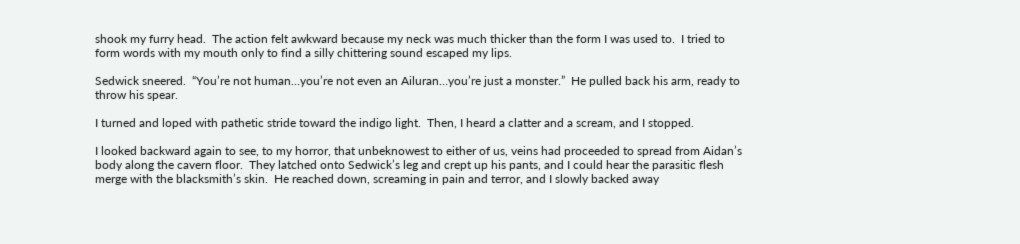shook my furry head.  The action felt awkward because my neck was much thicker than the form I was used to.  I tried to form words with my mouth only to find a silly chittering sound escaped my lips.

Sedwick sneered.  “You’re not human…you’re not even an Ailuran…you’re just a monster.”  He pulled back his arm, ready to throw his spear.

I turned and loped with pathetic stride toward the indigo light.  Then, I heard a clatter and a scream, and I stopped.

I looked backward again to see, to my horror, that unbeknowest to either of us, veins had proceeded to spread from Aidan’s body along the cavern floor.  They latched onto Sedwick’s leg and crept up his pants, and I could hear the parasitic flesh merge with the blacksmith’s skin.  He reached down, screaming in pain and terror, and I slowly backed away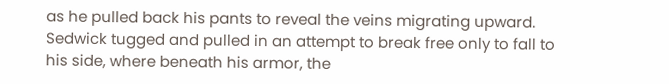as he pulled back his pants to reveal the veins migrating upward.  Sedwick tugged and pulled in an attempt to break free only to fall to his side, where beneath his armor, the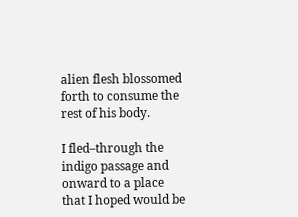alien flesh blossomed forth to consume the rest of his body.

I fled–through the indigo passage and onward to a place that I hoped would be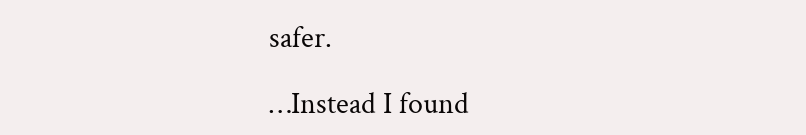safer.

…Instead I found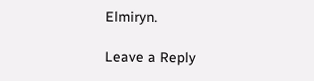Elmiryn.

Leave a Reply